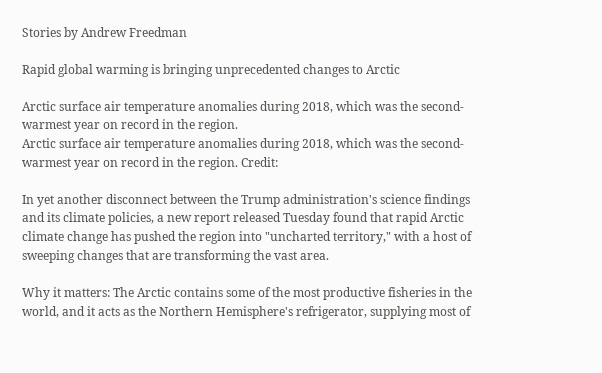Stories by Andrew Freedman

Rapid global warming is bringing unprecedented changes to Arctic

Arctic surface air temperature anomalies during 2018, which was the second-warmest year on record in the region.
Arctic surface air temperature anomalies during 2018, which was the second-warmest year on record in the region. Credit:

In yet another disconnect between the Trump administration's science findings and its climate policies, a new report released Tuesday found that rapid Arctic climate change has pushed the region into "uncharted territory," with a host of sweeping changes that are transforming the vast area.

Why it matters: The Arctic contains some of the most productive fisheries in the world, and it acts as the Northern Hemisphere's refrigerator, supplying most of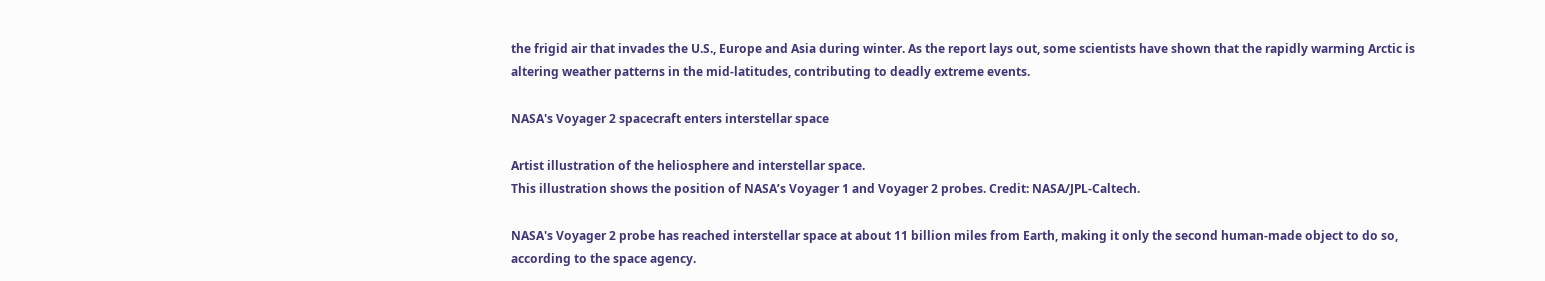the frigid air that invades the U.S., Europe and Asia during winter. As the report lays out, some scientists have shown that the rapidly warming Arctic is altering weather patterns in the mid-latitudes, contributing to deadly extreme events.

NASA's Voyager 2 spacecraft enters interstellar space

Artist illustration of the heliosphere and interstellar space.
This illustration shows the position of NASA’s Voyager 1 and Voyager 2 probes. Credit: NASA/JPL-Caltech.

NASA's Voyager 2 probe has reached interstellar space at about 11 billion miles from Earth, making it only the second human-made object to do so, according to the space agency.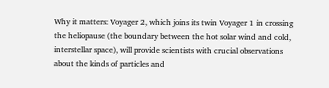Why it matters: Voyager 2, which joins its twin Voyager 1 in crossing the heliopause (the boundary between the hot solar wind and cold, interstellar space), will provide scientists with crucial observations about the kinds of particles and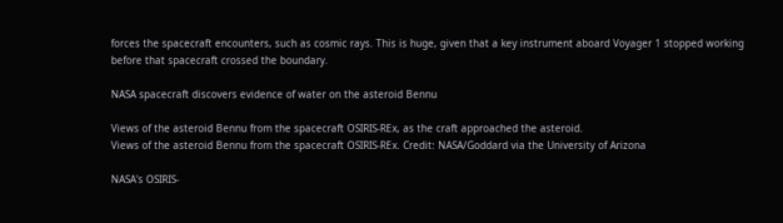forces the spacecraft encounters, such as cosmic rays. This is huge, given that a key instrument aboard Voyager 1 stopped working before that spacecraft crossed the boundary.

NASA spacecraft discovers evidence of water on the asteroid Bennu

Views of the asteroid Bennu from the spacecraft OSIRIS-REx, as the craft approached the asteroid.
Views of the asteroid Bennu from the spacecraft OSIRIS-REx. Credit: NASA/Goddard via the University of Arizona

NASA's OSIRIS-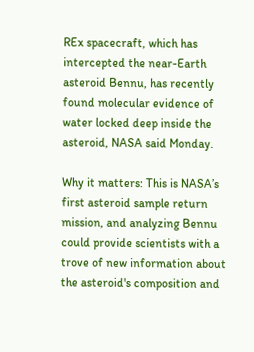REx spacecraft, which has intercepted the near-Earth asteroid Bennu, has recently found molecular evidence of water locked deep inside the asteroid, NASA said Monday.

Why it matters: This is NASA’s first asteroid sample return mission, and analyzing Bennu could provide scientists with a trove of new information about the asteroid's composition and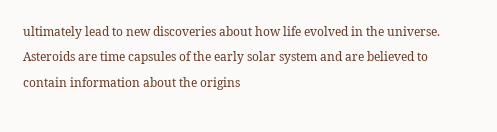ultimately lead to new discoveries about how life evolved in the universe. Asteroids are time capsules of the early solar system and are believed to contain information about the origins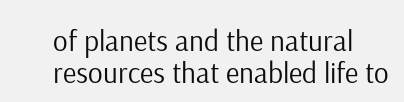of planets and the natural resources that enabled life to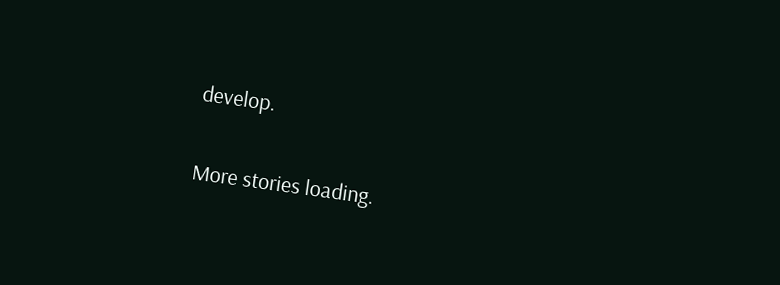develop.

More stories loading.